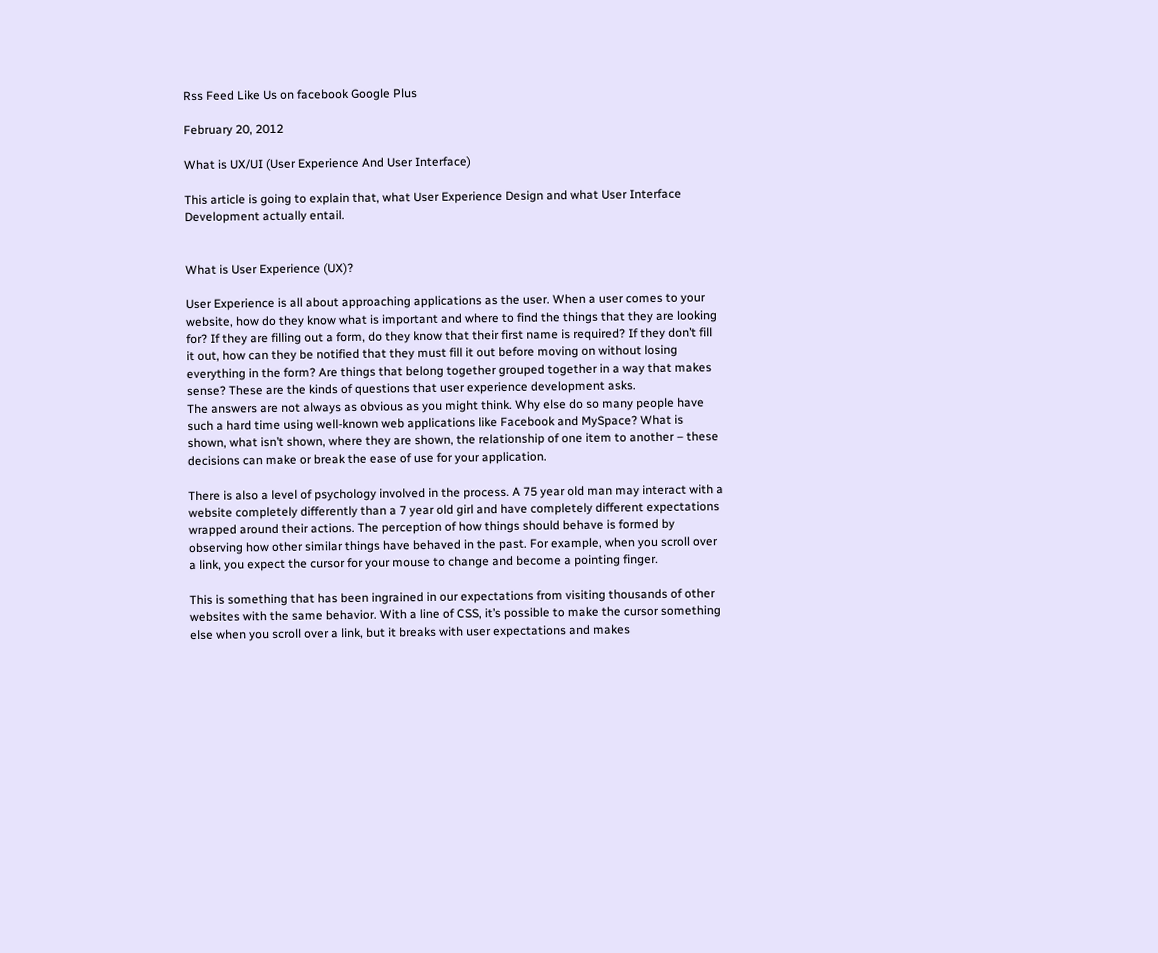Rss Feed Like Us on facebook Google Plus

February 20, 2012

What is UX/UI (User Experience And User Interface)

This article is going to explain that, what User Experience Design and what User Interface Development actually entail.


What is User Experience (UX)?

User Experience is all about approaching applications as the user. When a user comes to your website, how do they know what is important and where to find the things that they are looking for? If they are filling out a form, do they know that their first name is required? If they don’t fill it out, how can they be notified that they must fill it out before moving on without losing everything in the form? Are things that belong together grouped together in a way that makes sense? These are the kinds of questions that user experience development asks.
The answers are not always as obvious as you might think. Why else do so many people have such a hard time using well-known web applications like Facebook and MySpace? What is shown, what isn’t shown, where they are shown, the relationship of one item to another – these decisions can make or break the ease of use for your application.

There is also a level of psychology involved in the process. A 75 year old man may interact with a website completely differently than a 7 year old girl and have completely different expectations wrapped around their actions. The perception of how things should behave is formed by observing how other similar things have behaved in the past. For example, when you scroll over a link, you expect the cursor for your mouse to change and become a pointing finger.

This is something that has been ingrained in our expectations from visiting thousands of other websites with the same behavior. With a line of CSS, it’s possible to make the cursor something else when you scroll over a link, but it breaks with user expectations and makes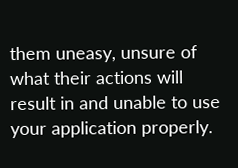them uneasy, unsure of what their actions will result in and unable to use your application properly.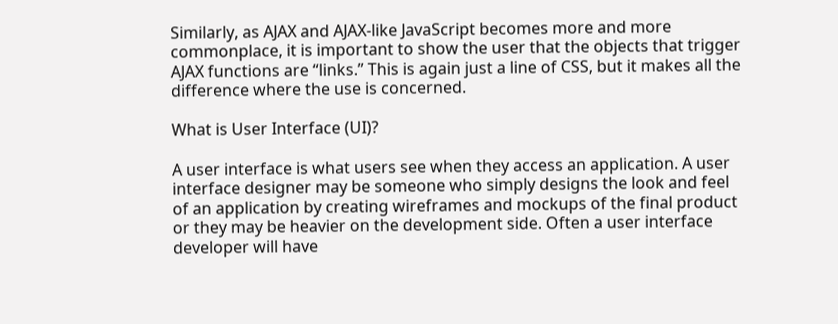Similarly, as AJAX and AJAX-like JavaScript becomes more and more commonplace, it is important to show the user that the objects that trigger AJAX functions are “links.” This is again just a line of CSS, but it makes all the difference where the use is concerned.

What is User Interface (UI)?

A user interface is what users see when they access an application. A user interface designer may be someone who simply designs the look and feel of an application by creating wireframes and mockups of the final product or they may be heavier on the development side. Often a user interface developer will have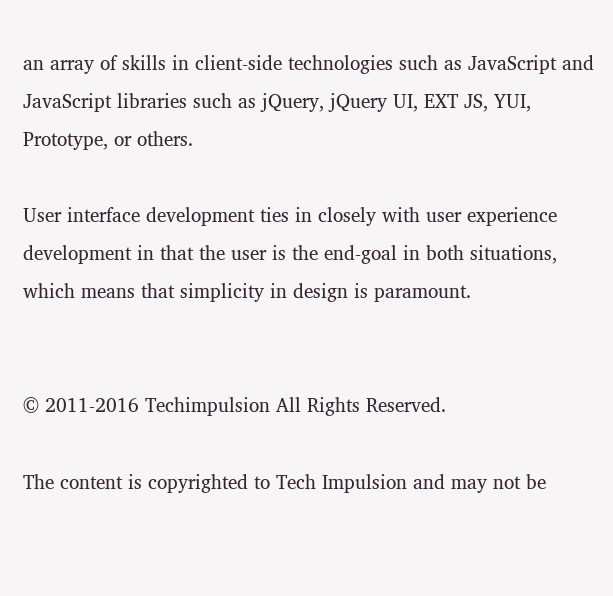an array of skills in client-side technologies such as JavaScript and JavaScript libraries such as jQuery, jQuery UI, EXT JS, YUI, Prototype, or others.

User interface development ties in closely with user experience development in that the user is the end-goal in both situations, which means that simplicity in design is paramount.


© 2011-2016 Techimpulsion All Rights Reserved.

The content is copyrighted to Tech Impulsion and may not be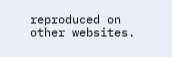reproduced on other websites.